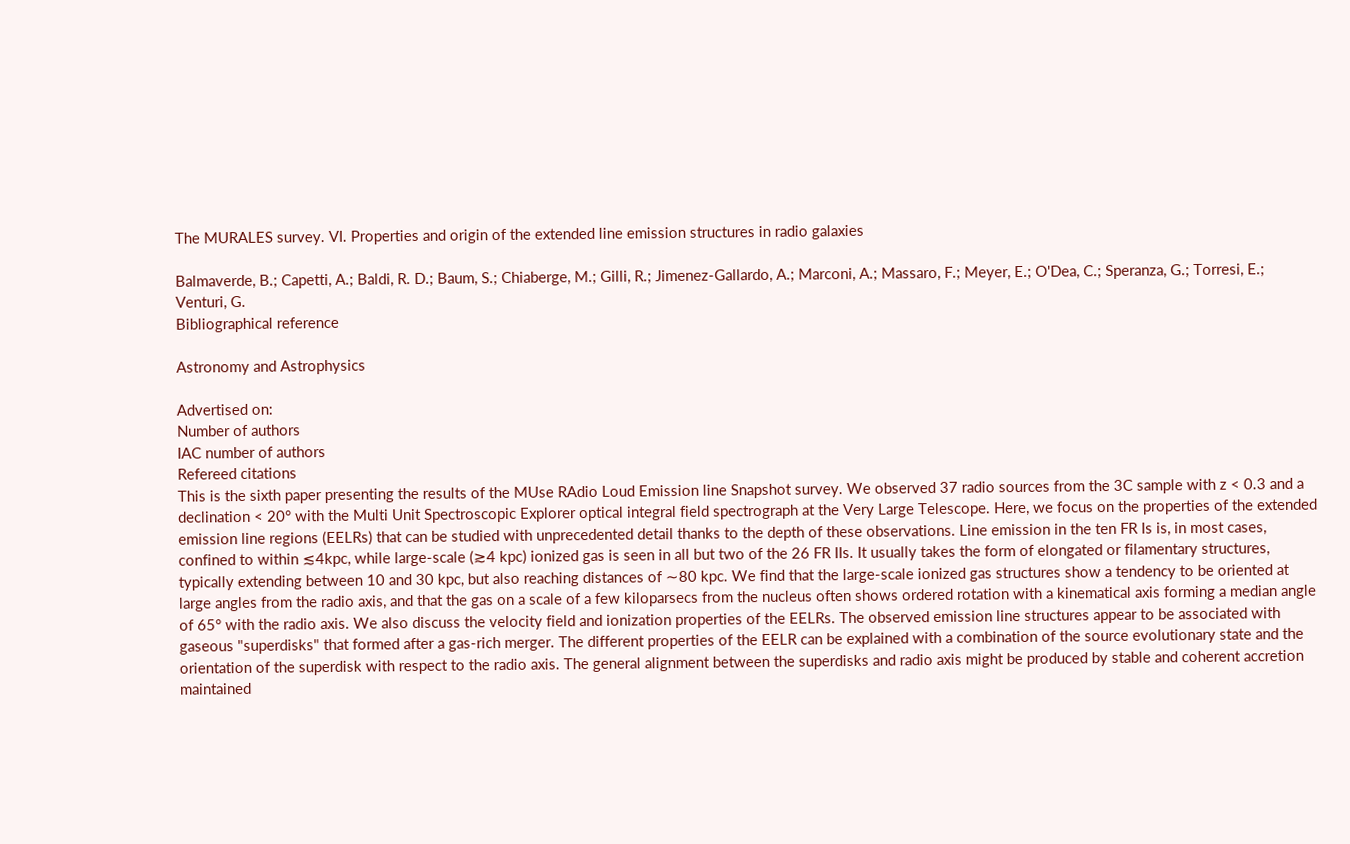The MURALES survey. VI. Properties and origin of the extended line emission structures in radio galaxies

Balmaverde, B.; Capetti, A.; Baldi, R. D.; Baum, S.; Chiaberge, M.; Gilli, R.; Jimenez-Gallardo, A.; Marconi, A.; Massaro, F.; Meyer, E.; O'Dea, C.; Speranza, G.; Torresi, E.; Venturi, G.
Bibliographical reference

Astronomy and Astrophysics

Advertised on:
Number of authors
IAC number of authors
Refereed citations
This is the sixth paper presenting the results of the MUse RAdio Loud Emission line Snapshot survey. We observed 37 radio sources from the 3C sample with z < 0.3 and a declination < 20° with the Multi Unit Spectroscopic Explorer optical integral field spectrograph at the Very Large Telescope. Here, we focus on the properties of the extended emission line regions (EELRs) that can be studied with unprecedented detail thanks to the depth of these observations. Line emission in the ten FR Is is, in most cases, confined to within ≲4kpc, while large-scale (≳4 kpc) ionized gas is seen in all but two of the 26 FR IIs. It usually takes the form of elongated or filamentary structures, typically extending between 10 and 30 kpc, but also reaching distances of ∼80 kpc. We find that the large-scale ionized gas structures show a tendency to be oriented at large angles from the radio axis, and that the gas on a scale of a few kiloparsecs from the nucleus often shows ordered rotation with a kinematical axis forming a median angle of 65° with the radio axis. We also discuss the velocity field and ionization properties of the EELRs. The observed emission line structures appear to be associated with gaseous "superdisks" that formed after a gas-rich merger. The different properties of the EELR can be explained with a combination of the source evolutionary state and the orientation of the superdisk with respect to the radio axis. The general alignment between the superdisks and radio axis might be produced by stable and coherent accretion maintained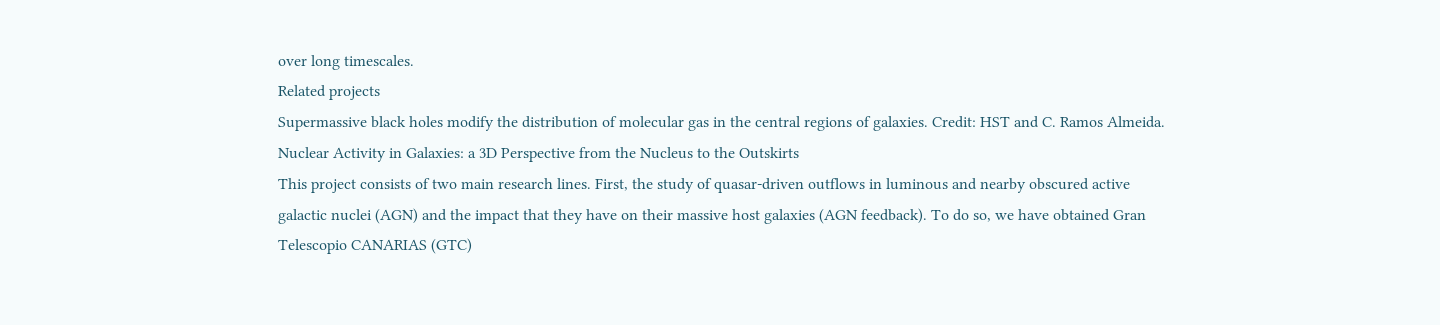over long timescales.
Related projects
Supermassive black holes modify the distribution of molecular gas in the central regions of galaxies. Credit: HST and C. Ramos Almeida.
Nuclear Activity in Galaxies: a 3D Perspective from the Nucleus to the Outskirts
This project consists of two main research lines. First, the study of quasar-driven outflows in luminous and nearby obscured active galactic nuclei (AGN) and the impact that they have on their massive host galaxies (AGN feedback). To do so, we have obtained Gran Telescopio CANARIAS (GTC)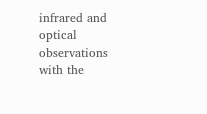infrared and optical observations with the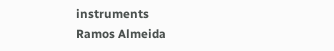instruments
Ramos Almeida